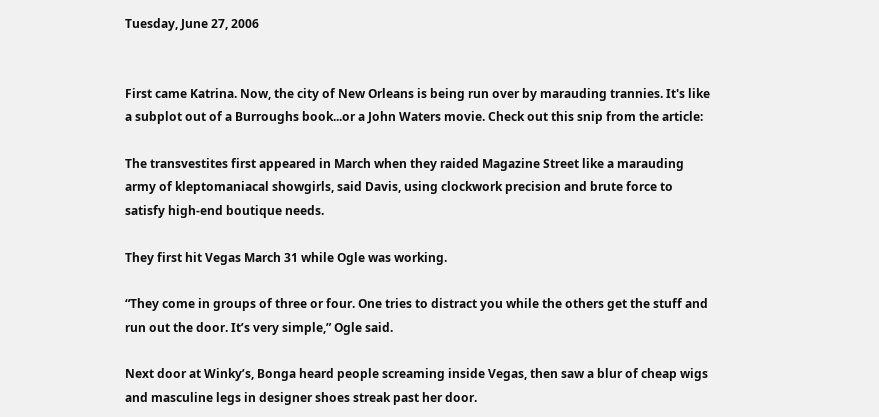Tuesday, June 27, 2006


First came Katrina. Now, the city of New Orleans is being run over by marauding trannies. It's like a subplot out of a Burroughs book...or a John Waters movie. Check out this snip from the article:

The transvestites first appeared in March when they raided Magazine Street like a marauding army of kleptomaniacal showgirls, said Davis, using clockwork precision and brute force to satisfy high-end boutique needs.

They first hit Vegas March 31 while Ogle was working.

“They come in groups of three or four. One tries to distract you while the others get the stuff and run out the door. It’s very simple,” Ogle said.

Next door at Winky’s, Bonga heard people screaming inside Vegas, then saw a blur of cheap wigs and masculine legs in designer shoes streak past her door.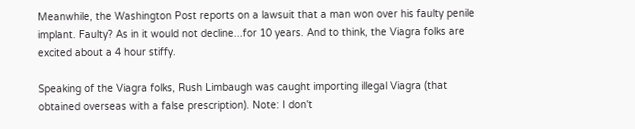Meanwhile, the Washington Post reports on a lawsuit that a man won over his faulty penile implant. Faulty? As in it would not decline...for 10 years. And to think, the Viagra folks are excited about a 4 hour stiffy.

Speaking of the Viagra folks, Rush Limbaugh was caught importing illegal Viagra (that obtained overseas with a false prescription). Note: I don't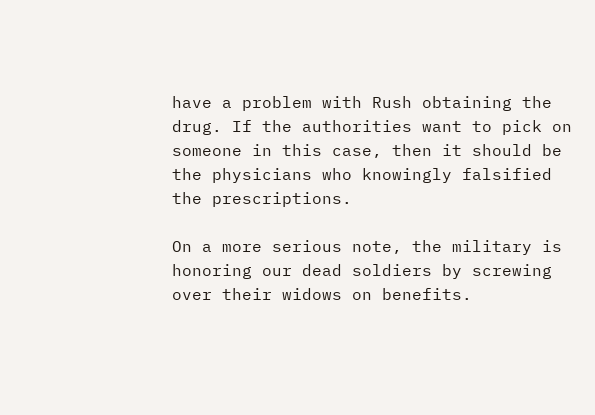have a problem with Rush obtaining the drug. If the authorities want to pick on someone in this case, then it should be the physicians who knowingly falsified the prescriptions.

On a more serious note, the military is honoring our dead soldiers by screwing over their widows on benefits.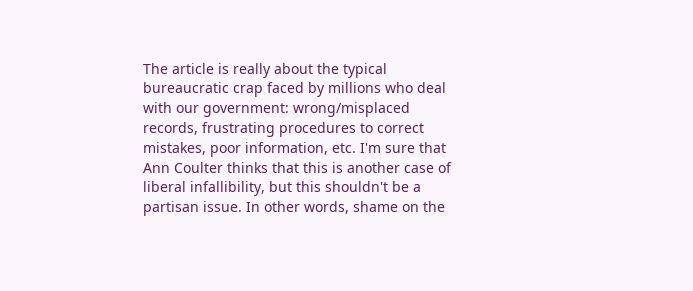The article is really about the typical bureaucratic crap faced by millions who deal with our government: wrong/misplaced records, frustrating procedures to correct mistakes, poor information, etc. I'm sure that Ann Coulter thinks that this is another case of liberal infallibility, but this shouldn't be a partisan issue. In other words, shame on the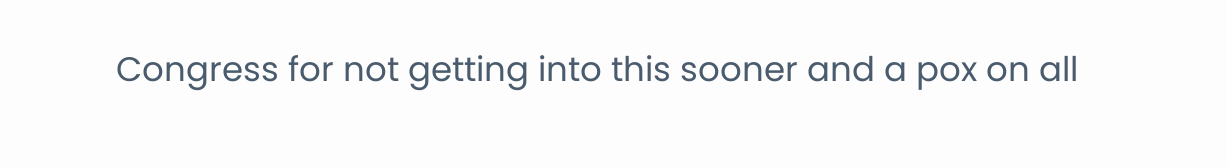Congress for not getting into this sooner and a pox on all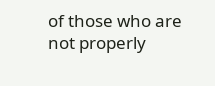of those who are not properly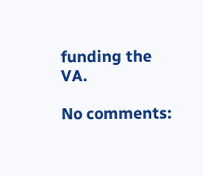funding the VA.

No comments: